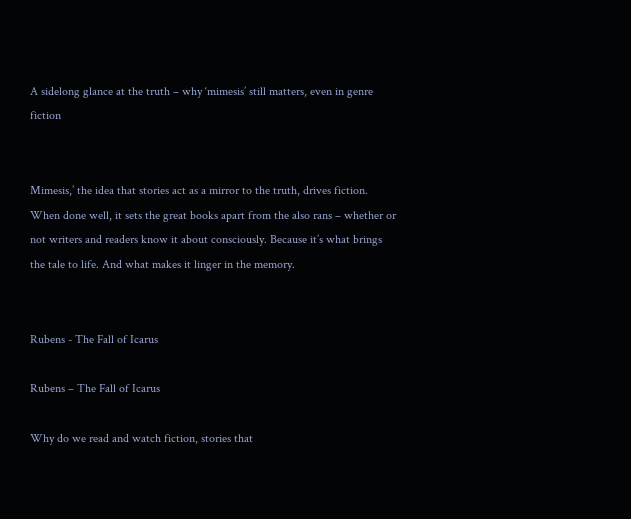A sidelong glance at the truth – why ‘mimesis’ still matters, even in genre fiction


Mimesis,’ the idea that stories act as a mirror to the truth, drives fiction. When done well, it sets the great books apart from the also rans – whether or not writers and readers know it about consciously. Because it’s what brings the tale to life. And what makes it linger in the memory.


Rubens - The Fall of Icarus

Rubens – The Fall of Icarus

Why do we read and watch fiction, stories that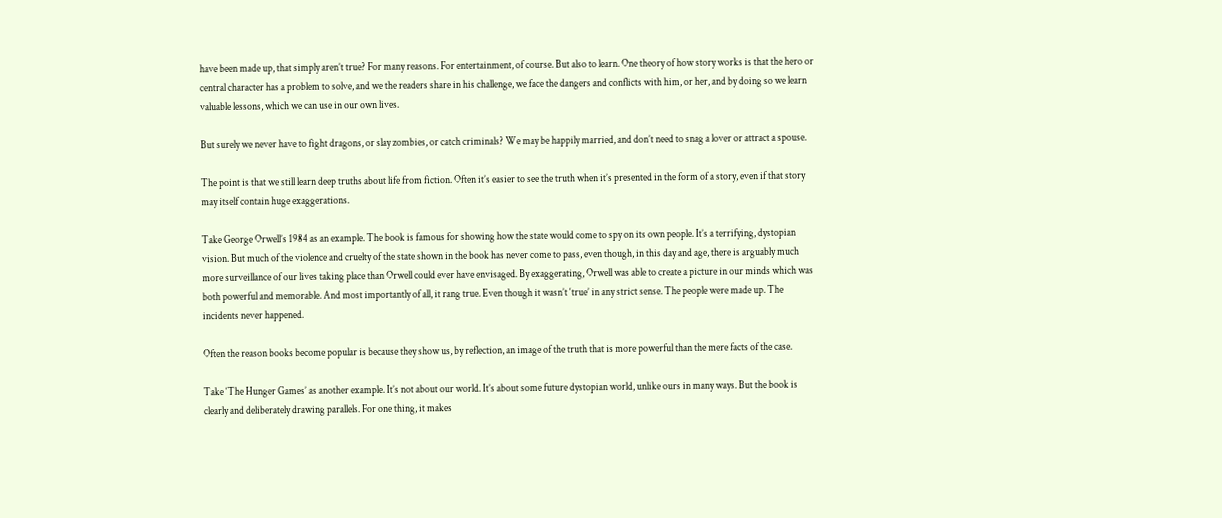have been made up, that simply aren’t true? For many reasons. For entertainment, of course. But also to learn. One theory of how story works is that the hero or central character has a problem to solve, and we the readers share in his challenge, we face the dangers and conflicts with him, or her, and by doing so we learn valuable lessons, which we can use in our own lives.

But surely we never have to fight dragons, or slay zombies, or catch criminals? We may be happily married, and don’t need to snag a lover or attract a spouse.

The point is that we still learn deep truths about life from fiction. Often it’s easier to see the truth when it’s presented in the form of a story, even if that story may itself contain huge exaggerations.

Take George Orwell’s 1984 as an example. The book is famous for showing how the state would come to spy on its own people. It’s a terrifying, dystopian vision. But much of the violence and cruelty of the state shown in the book has never come to pass, even though, in this day and age, there is arguably much more surveillance of our lives taking place than Orwell could ever have envisaged. By exaggerating, Orwell was able to create a picture in our minds which was both powerful and memorable. And most importantly of all, it rang true. Even though it wasn’t ‘true’ in any strict sense. The people were made up. The incidents never happened.

Often the reason books become popular is because they show us, by reflection, an image of the truth that is more powerful than the mere facts of the case.

Take ‘The Hunger Games’ as another example. It’s not about our world. It’s about some future dystopian world, unlike ours in many ways. But the book is clearly and deliberately drawing parallels. For one thing, it makes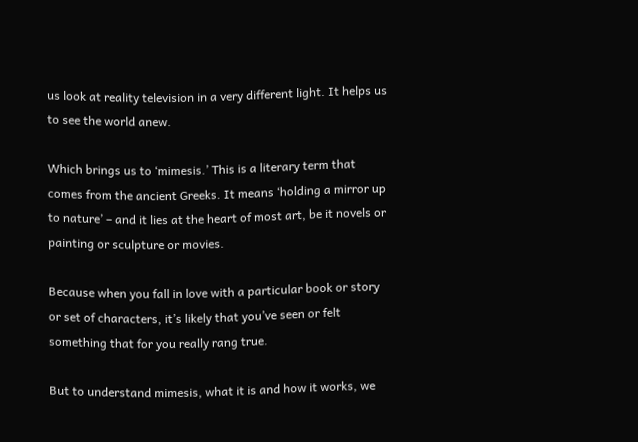us look at reality television in a very different light. It helps us to see the world anew.

Which brings us to ‘mimesis.’ This is a literary term that comes from the ancient Greeks. It means ‘holding a mirror up to nature’ – and it lies at the heart of most art, be it novels or painting or sculpture or movies.

Because when you fall in love with a particular book or story or set of characters, it’s likely that you’ve seen or felt something that for you really rang true.

But to understand mimesis, what it is and how it works, we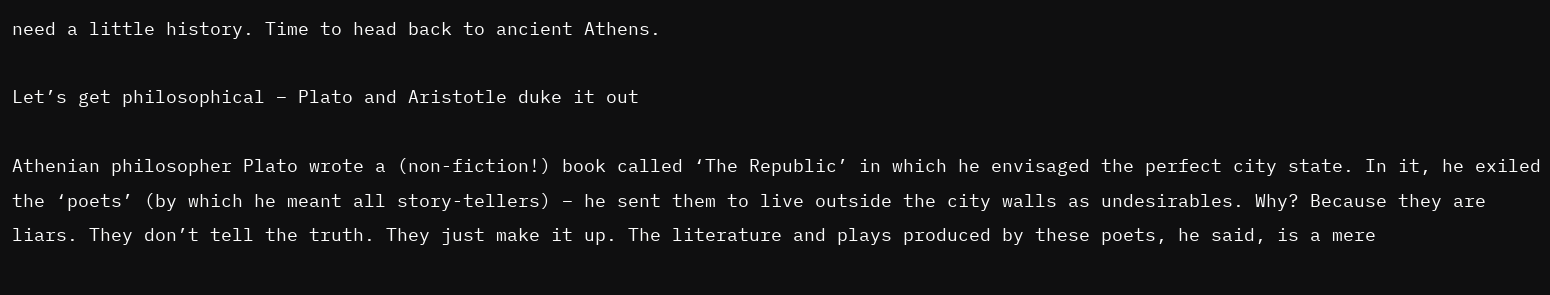need a little history. Time to head back to ancient Athens.

Let’s get philosophical – Plato and Aristotle duke it out

Athenian philosopher Plato wrote a (non-fiction!) book called ‘The Republic’ in which he envisaged the perfect city state. In it, he exiled the ‘poets’ (by which he meant all story-tellers) – he sent them to live outside the city walls as undesirables. Why? Because they are liars. They don’t tell the truth. They just make it up. The literature and plays produced by these poets, he said, is a mere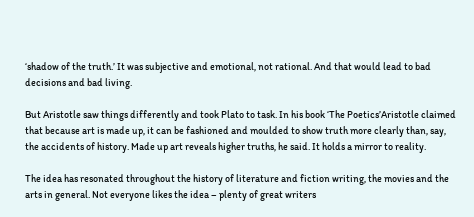‘shadow of the truth.’ It was subjective and emotional, not rational. And that would lead to bad decisions and bad living.

But Aristotle saw things differently and took Plato to task. In his book ‘The Poetics’Aristotle claimed that because art is made up, it can be fashioned and moulded to show truth more clearly than, say, the accidents of history. Made up art reveals higher truths, he said. It holds a mirror to reality.

The idea has resonated throughout the history of literature and fiction writing, the movies and the arts in general. Not everyone likes the idea – plenty of great writers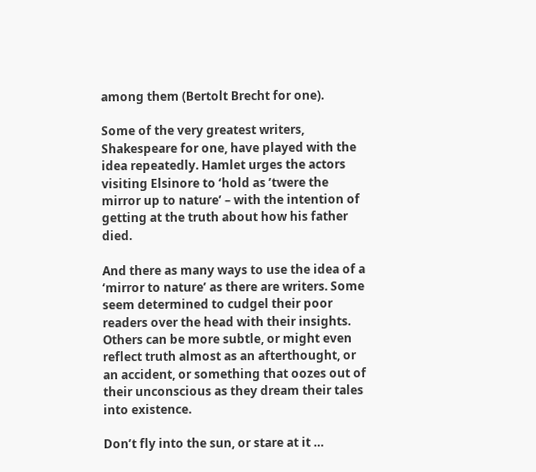among them (Bertolt Brecht for one).

Some of the very greatest writers, Shakespeare for one, have played with the idea repeatedly. Hamlet urges the actors visiting Elsinore to ‘hold as ’twere the mirror up to nature’ – with the intention of getting at the truth about how his father died.

And there as many ways to use the idea of a ‘mirror to nature’ as there are writers. Some seem determined to cudgel their poor readers over the head with their insights. Others can be more subtle, or might even reflect truth almost as an afterthought, or an accident, or something that oozes out of their unconscious as they dream their tales into existence.

Don’t fly into the sun, or stare at it …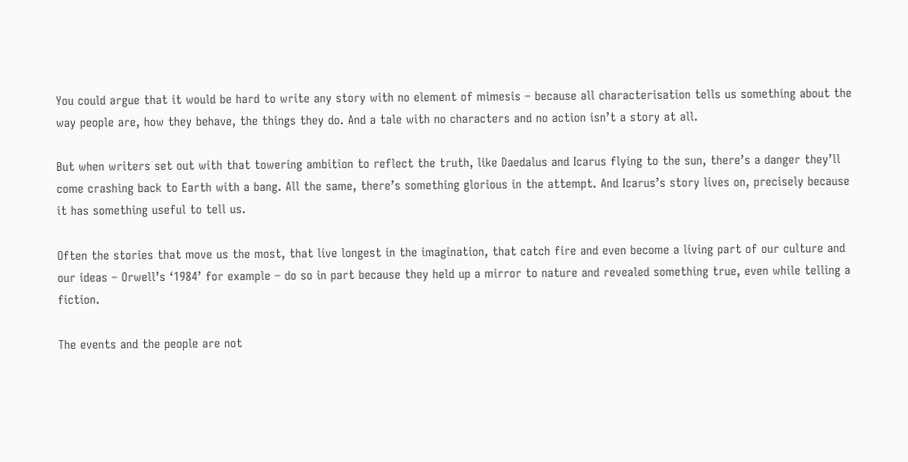You could argue that it would be hard to write any story with no element of mimesis – because all characterisation tells us something about the way people are, how they behave, the things they do. And a tale with no characters and no action isn’t a story at all.

But when writers set out with that towering ambition to reflect the truth, like Daedalus and Icarus flying to the sun, there’s a danger they’ll come crashing back to Earth with a bang. All the same, there’s something glorious in the attempt. And Icarus’s story lives on, precisely because it has something useful to tell us.

Often the stories that move us the most, that live longest in the imagination, that catch fire and even become a living part of our culture and our ideas – Orwell’s ‘1984’ for example – do so in part because they held up a mirror to nature and revealed something true, even while telling a fiction.

The events and the people are not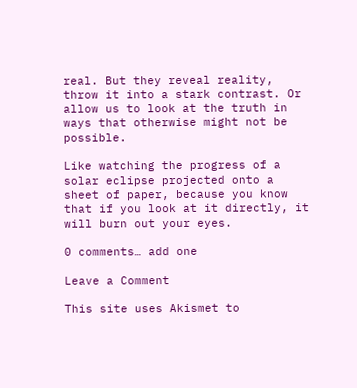real. But they reveal reality, throw it into a stark contrast. Or allow us to look at the truth in ways that otherwise might not be possible.

Like watching the progress of a solar eclipse projected onto a sheet of paper, because you know that if you look at it directly, it will burn out your eyes.

0 comments… add one

Leave a Comment

This site uses Akismet to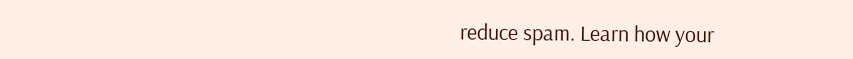reduce spam. Learn how your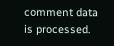comment data is processed.